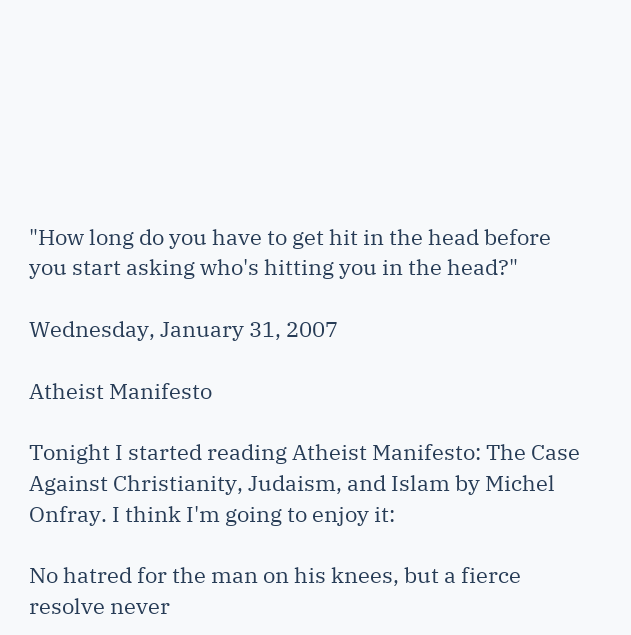"How long do you have to get hit in the head before you start asking who's hitting you in the head?"

Wednesday, January 31, 2007

Atheist Manifesto

Tonight I started reading Atheist Manifesto: The Case Against Christianity, Judaism, and Islam by Michel Onfray. I think I'm going to enjoy it:

No hatred for the man on his knees, but a fierce resolve never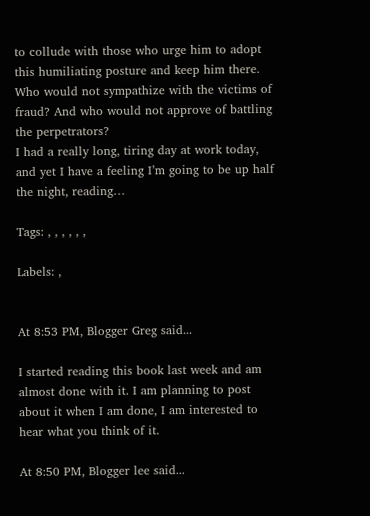to collude with those who urge him to adopt this humiliating posture and keep him there. Who would not sympathize with the victims of fraud? And who would not approve of battling the perpetrators?
I had a really long, tiring day at work today, and yet I have a feeling I’m going to be up half the night, reading…

Tags: , , , , , ,

Labels: ,


At 8:53 PM, Blogger Greg said...

I started reading this book last week and am almost done with it. I am planning to post about it when I am done, I am interested to hear what you think of it.

At 8:50 PM, Blogger lee said...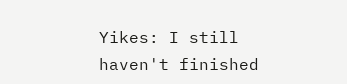Yikes: I still haven't finished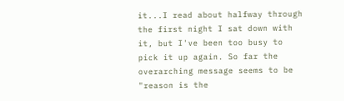it...I read about halfway through the first night I sat down with it, but I've been too busy to pick it up again. So far the overarching message seems to be "reason is the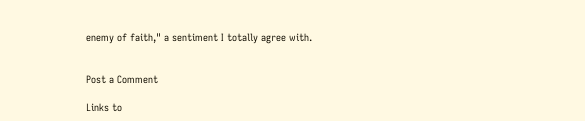enemy of faith," a sentiment I totally agree with.


Post a Comment

Links to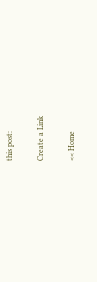this post:

Create a Link

<< Home